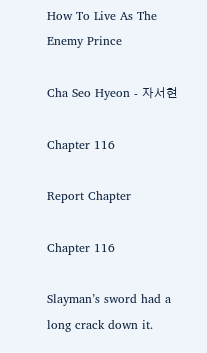How To Live As The Enemy Prince

Cha Seo Hyeon - 자서현

Chapter 116

Report Chapter

Chapter 116

Slayman’s sword had a long crack down it.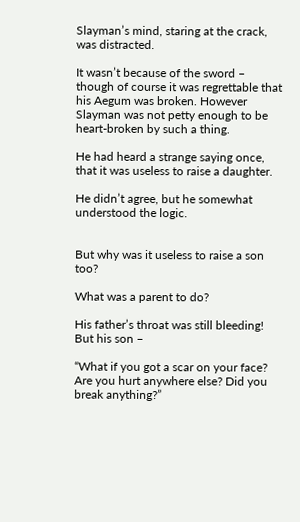Slayman’s mind, staring at the crack, was distracted.

It wasn’t because of the sword – though of course it was regrettable that his Aegum was broken. However Slayman was not petty enough to be heart-broken by such a thing.

He had heard a strange saying once, that it was useless to raise a daughter.

He didn’t agree, but he somewhat understood the logic.


But why was it useless to raise a son too?

What was a parent to do?

His father’s throat was still bleeding! But his son –

“What if you got a scar on your face? Are you hurt anywhere else? Did you break anything?”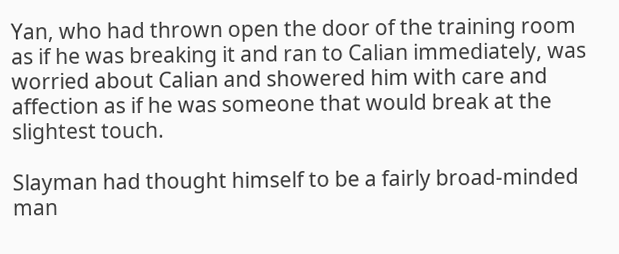Yan, who had thrown open the door of the training room as if he was breaking it and ran to Calian immediately, was worried about Calian and showered him with care and affection as if he was someone that would break at the slightest touch.

Slayman had thought himself to be a fairly broad-minded man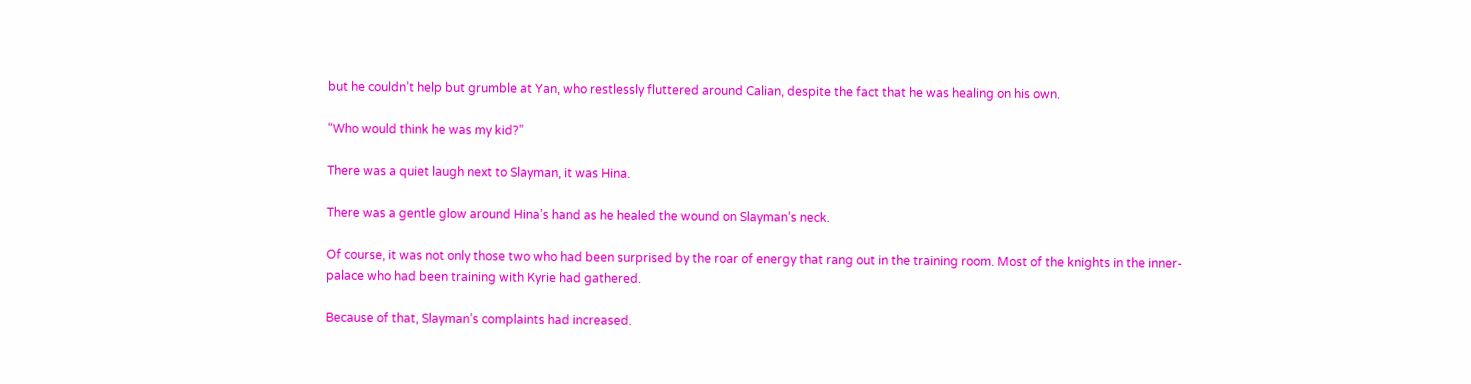but he couldn’t help but grumble at Yan, who restlessly fluttered around Calian, despite the fact that he was healing on his own.

“Who would think he was my kid?”

There was a quiet laugh next to Slayman, it was Hina.

There was a gentle glow around Hina’s hand as he healed the wound on Slayman’s neck.

Of course, it was not only those two who had been surprised by the roar of energy that rang out in the training room. Most of the knights in the inner-palace who had been training with Kyrie had gathered.

Because of that, Slayman’s complaints had increased.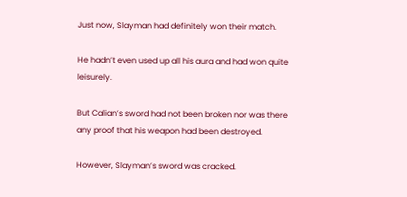Just now, Slayman had definitely won their match.

He hadn’t even used up all his aura and had won quite leisurely.

But Calian’s sword had not been broken nor was there any proof that his weapon had been destroyed.

However, Slayman’s sword was cracked.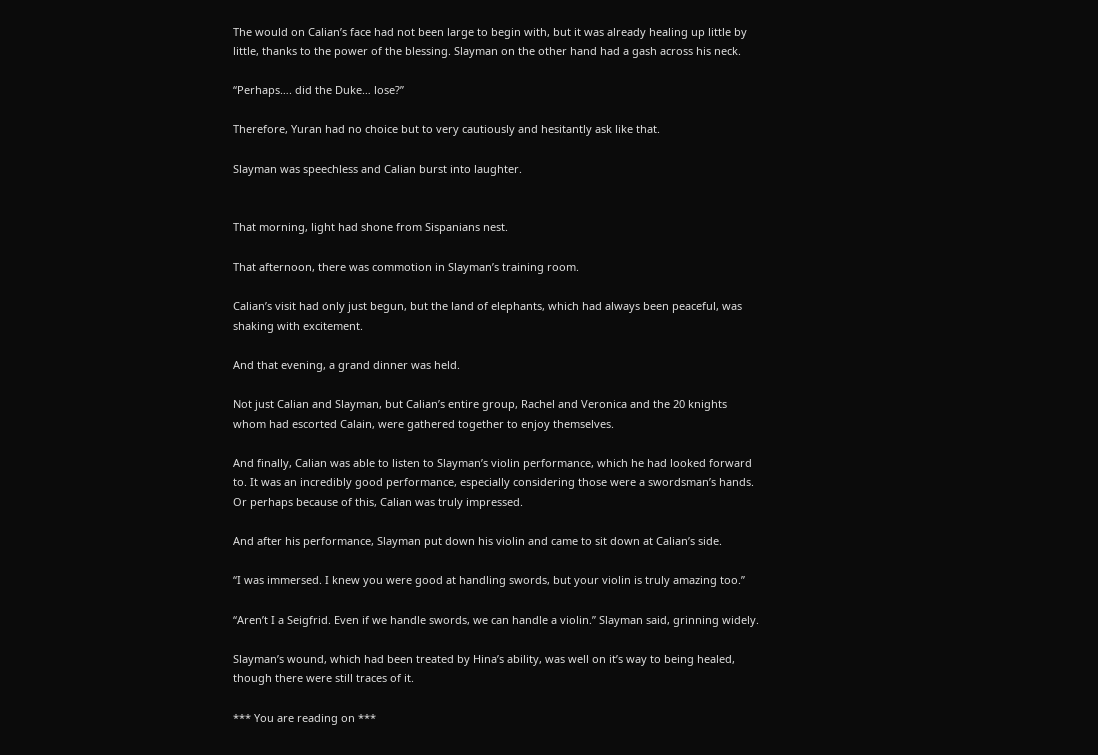The would on Calian’s face had not been large to begin with, but it was already healing up little by little, thanks to the power of the blessing. Slayman on the other hand had a gash across his neck.

“Perhaps…. did the Duke… lose?”

Therefore, Yuran had no choice but to very cautiously and hesitantly ask like that.

Slayman was speechless and Calian burst into laughter.


That morning, light had shone from Sispanians nest.

That afternoon, there was commotion in Slayman’s training room.

Calian’s visit had only just begun, but the land of elephants, which had always been peaceful, was shaking with excitement.

And that evening, a grand dinner was held.

Not just Calian and Slayman, but Calian’s entire group, Rachel and Veronica and the 20 knights whom had escorted Calain, were gathered together to enjoy themselves.

And finally, Calian was able to listen to Slayman’s violin performance, which he had looked forward to. It was an incredibly good performance, especially considering those were a swordsman’s hands. Or perhaps because of this, Calian was truly impressed.

And after his performance, Slayman put down his violin and came to sit down at Calian’s side.

“I was immersed. I knew you were good at handling swords, but your violin is truly amazing too.”

“Aren’t I a Seigfrid. Even if we handle swords, we can handle a violin.” Slayman said, grinning widely.

Slayman’s wound, which had been treated by Hina’s ability, was well on it’s way to being healed, though there were still traces of it.

*** You are reading on ***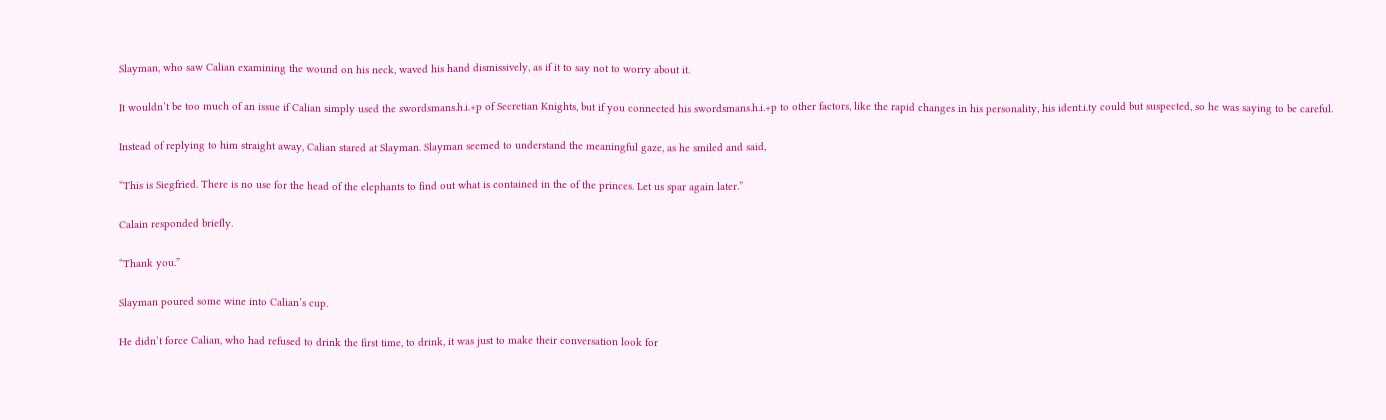Slayman, who saw Calian examining the wound on his neck, waved his hand dismissively, as if it to say not to worry about it.

It wouldn’t be too much of an issue if Calian simply used the swordsmans.h.i.+p of Secretian Knights, but if you connected his swordsmans.h.i.+p to other factors, like the rapid changes in his personality, his ident.i.ty could but suspected, so he was saying to be careful.

Instead of replying to him straight away, Calian stared at Slayman. Slayman seemed to understand the meaningful gaze, as he smiled and said,

“This is Siegfried. There is no use for the head of the elephants to find out what is contained in the of the princes. Let us spar again later.”

Calain responded briefly.

“Thank you.”

Slayman poured some wine into Calian’s cup.

He didn’t force Calian, who had refused to drink the first time, to drink, it was just to make their conversation look for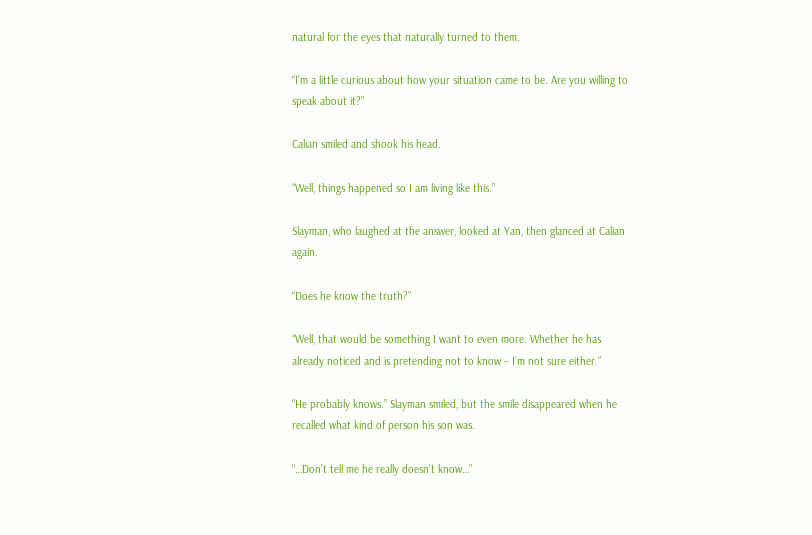natural for the eyes that naturally turned to them.

“I’m a little curious about how your situation came to be. Are you willing to speak about it?”

Calian smiled and shook his head.

“Well, things happened so I am living like this.”

Slayman, who laughed at the answer, looked at Yan, then glanced at Calian again.

“Does he know the truth?”

“Well, that would be something I want to even more. Whether he has already noticed and is pretending not to know – I’m not sure either.”

“He probably knows.” Slayman smiled, but the smile disappeared when he recalled what kind of person his son was.

“…Don’t tell me he really doesn’t know…”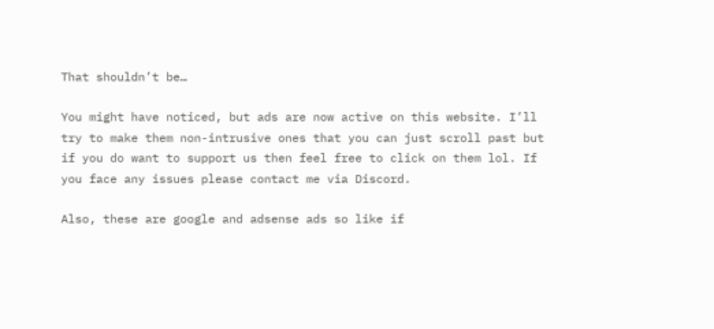That shouldn’t be…

You might have noticed, but ads are now active on this website. I’ll try to make them non-intrusive ones that you can just scroll past but if you do want to support us then feel free to click on them lol. If you face any issues please contact me via Discord.

Also, these are google and adsense ads so like if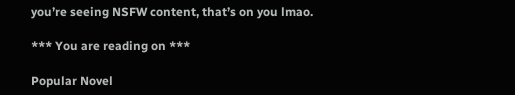you’re seeing NSFW content, that’s on you lmao.

*** You are reading on ***

Popular Novel